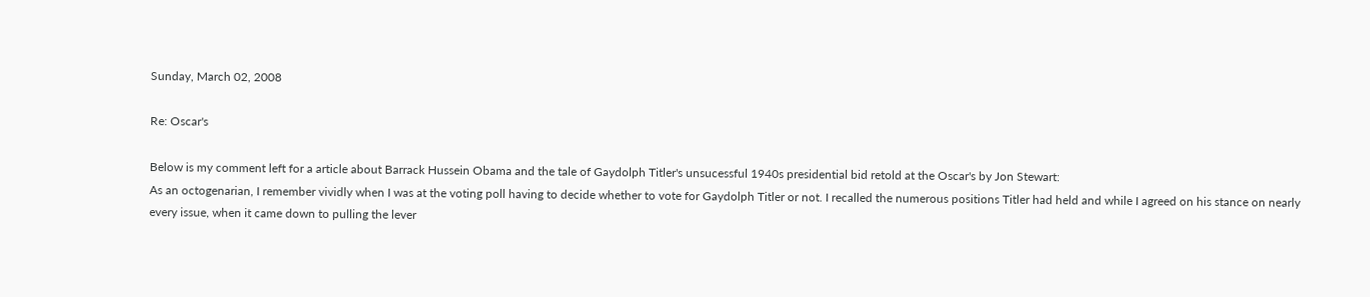Sunday, March 02, 2008

Re: Oscar's

Below is my comment left for a article about Barrack Hussein Obama and the tale of Gaydolph Titler's unsucessful 1940s presidential bid retold at the Oscar's by Jon Stewart:
As an octogenarian, I remember vividly when I was at the voting poll having to decide whether to vote for Gaydolph Titler or not. I recalled the numerous positions Titler had held and while I agreed on his stance on nearly every issue, when it came down to pulling the lever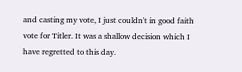and casting my vote, I just couldn't in good faith vote for Titler. It was a shallow decision which I have regretted to this day.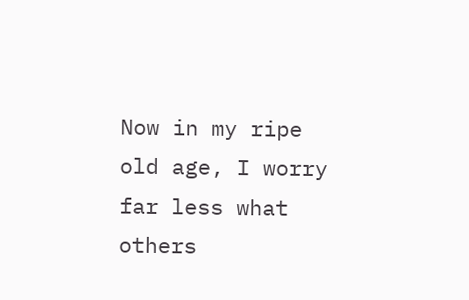Now in my ripe old age, I worry far less what others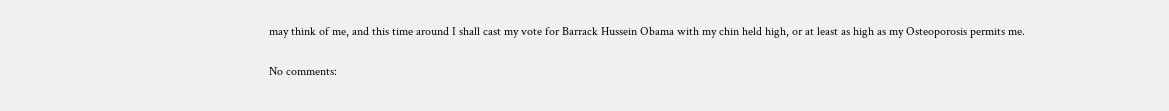may think of me, and this time around I shall cast my vote for Barrack Hussein Obama with my chin held high, or at least as high as my Osteoporosis permits me.

No comments: